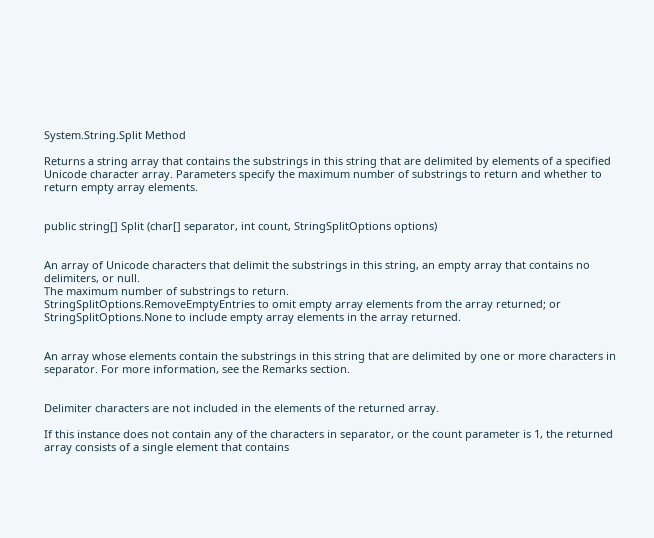System.String.Split Method

Returns a string array that contains the substrings in this string that are delimited by elements of a specified Unicode character array. Parameters specify the maximum number of substrings to return and whether to return empty array elements.


public string[] Split (char[] separator, int count, StringSplitOptions options)


An array of Unicode characters that delimit the substrings in this string, an empty array that contains no delimiters, or null.
The maximum number of substrings to return.
StringSplitOptions.RemoveEmptyEntries to omit empty array elements from the array returned; or StringSplitOptions.None to include empty array elements in the array returned.


An array whose elements contain the substrings in this string that are delimited by one or more characters in separator. For more information, see the Remarks section.


Delimiter characters are not included in the elements of the returned array.

If this instance does not contain any of the characters in separator, or the count parameter is 1, the returned array consists of a single element that contains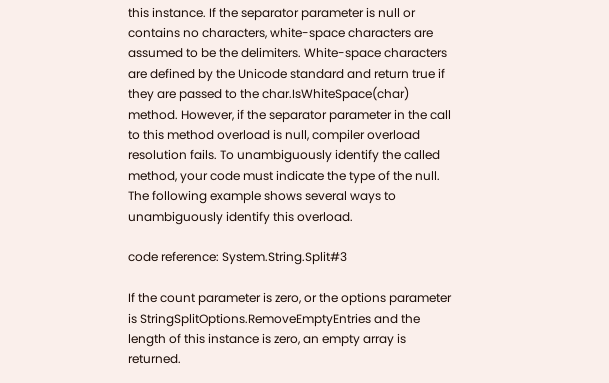this instance. If the separator parameter is null or contains no characters, white-space characters are assumed to be the delimiters. White-space characters are defined by the Unicode standard and return true if they are passed to the char.IsWhiteSpace(char) method. However, if the separator parameter in the call to this method overload is null, compiler overload resolution fails. To unambiguously identify the called method, your code must indicate the type of the null. The following example shows several ways to unambiguously identify this overload.

code reference: System.String.Split#3

If the count parameter is zero, or the options parameter is StringSplitOptions.RemoveEmptyEntries and the length of this instance is zero, an empty array is returned.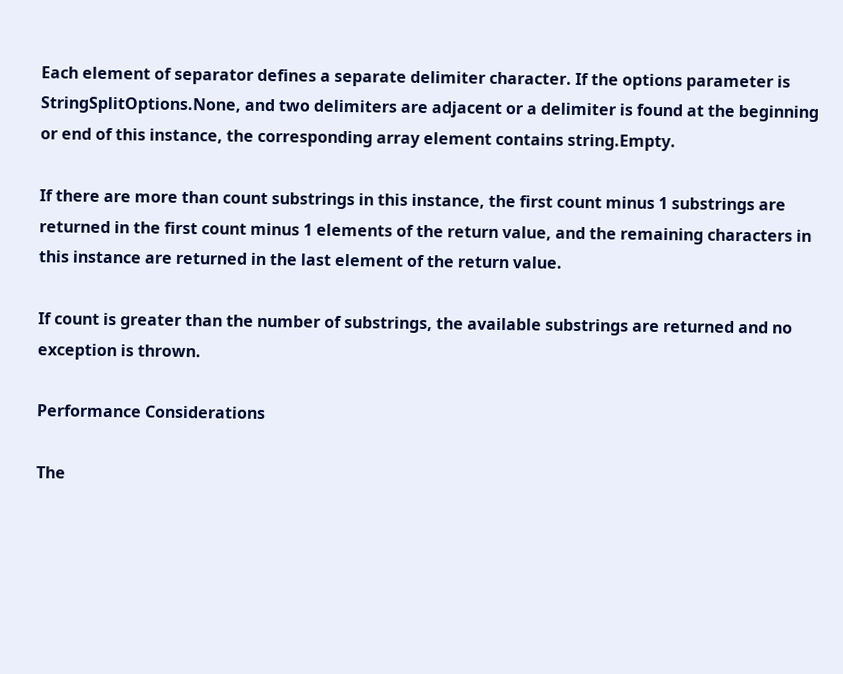Each element of separator defines a separate delimiter character. If the options parameter is StringSplitOptions.None, and two delimiters are adjacent or a delimiter is found at the beginning or end of this instance, the corresponding array element contains string.Empty.

If there are more than count substrings in this instance, the first count minus 1 substrings are returned in the first count minus 1 elements of the return value, and the remaining characters in this instance are returned in the last element of the return value.

If count is greater than the number of substrings, the available substrings are returned and no exception is thrown.

Performance Considerations

The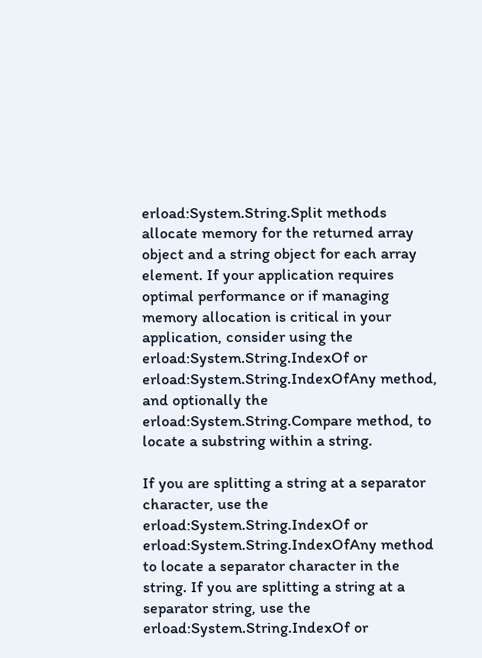erload:System.String.Split methods allocate memory for the returned array object and a string object for each array element. If your application requires optimal performance or if managing memory allocation is critical in your application, consider using the erload:System.String.IndexOf or erload:System.String.IndexOfAny method, and optionally the erload:System.String.Compare method, to locate a substring within a string.

If you are splitting a string at a separator character, use the erload:System.String.IndexOf or erload:System.String.IndexOfAny method to locate a separator character in the string. If you are splitting a string at a separator string, use the erload:System.String.IndexOf or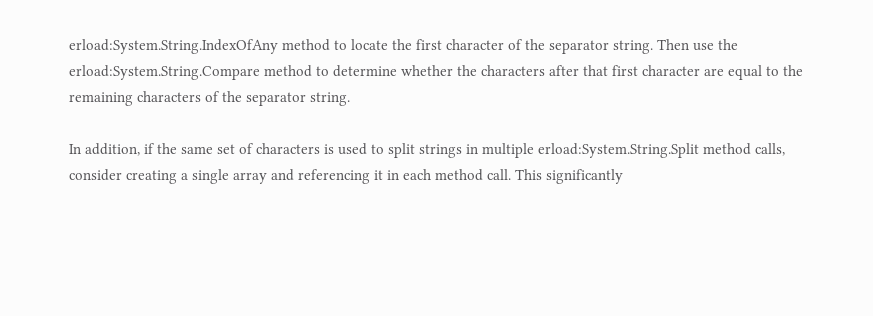erload:System.String.IndexOfAny method to locate the first character of the separator string. Then use the erload:System.String.Compare method to determine whether the characters after that first character are equal to the remaining characters of the separator string.

In addition, if the same set of characters is used to split strings in multiple erload:System.String.Split method calls, consider creating a single array and referencing it in each method call. This significantly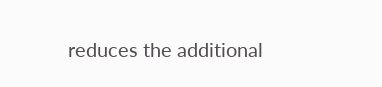reduces the additional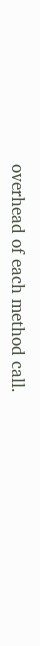overhead of each method call.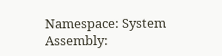Namespace: System
Assembly: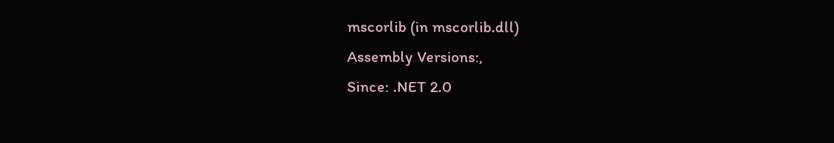mscorlib (in mscorlib.dll)
Assembly Versions:,
Since: .NET 2.0